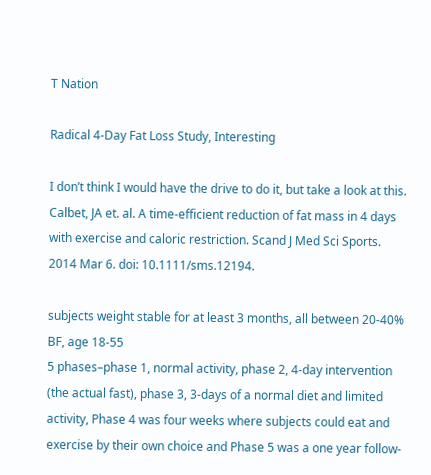T Nation

Radical 4-Day Fat Loss Study, Interesting

I don’t think I would have the drive to do it, but take a look at this.
Calbet, JA et. al. A time-efficient reduction of fat mass in 4 days with exercise and caloric restriction. Scand J Med Sci Sports. 2014 Mar 6. doi: 10.1111/sms.12194.

subjects weight stable for at least 3 months, all between 20-40% BF, age 18-55
5 phases–phase 1, normal activity, phase 2, 4-day intervention (the actual fast), phase 3, 3-days of a normal diet and limited activity, Phase 4 was four weeks where subjects could eat and exercise by their own choice and Phase 5 was a one year follow-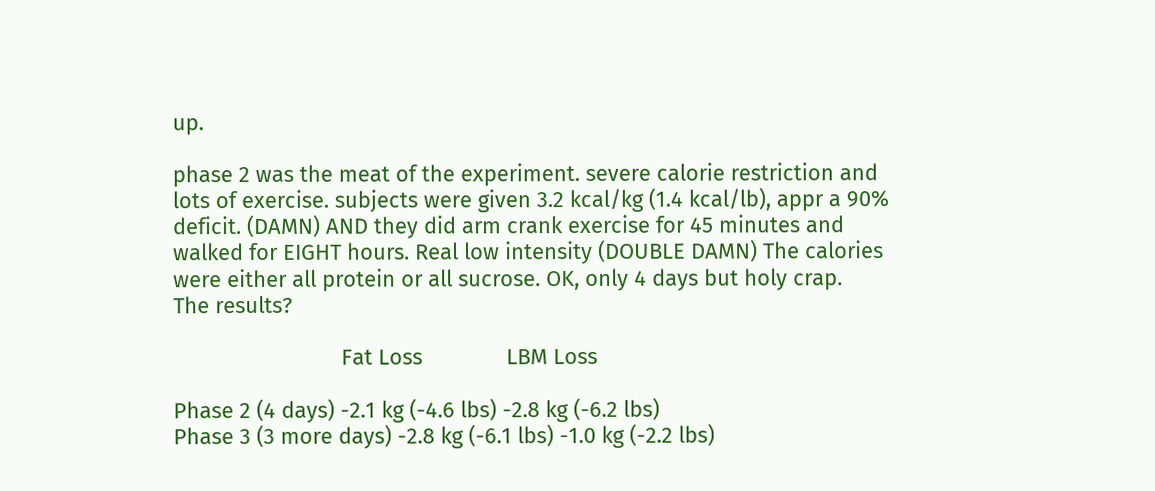up.

phase 2 was the meat of the experiment. severe calorie restriction and lots of exercise. subjects were given 3.2 kcal/kg (1.4 kcal/lb), appr a 90% deficit. (DAMN) AND they did arm crank exercise for 45 minutes and walked for EIGHT hours. Real low intensity (DOUBLE DAMN) The calories were either all protein or all sucrose. OK, only 4 days but holy crap.
The results?

                            Fat Loss              LBM Loss

Phase 2 (4 days) -2.1 kg (-4.6 lbs) -2.8 kg (-6.2 lbs)
Phase 3 (3 more days) -2.8 kg (-6.1 lbs) -1.0 kg (-2.2 lbs)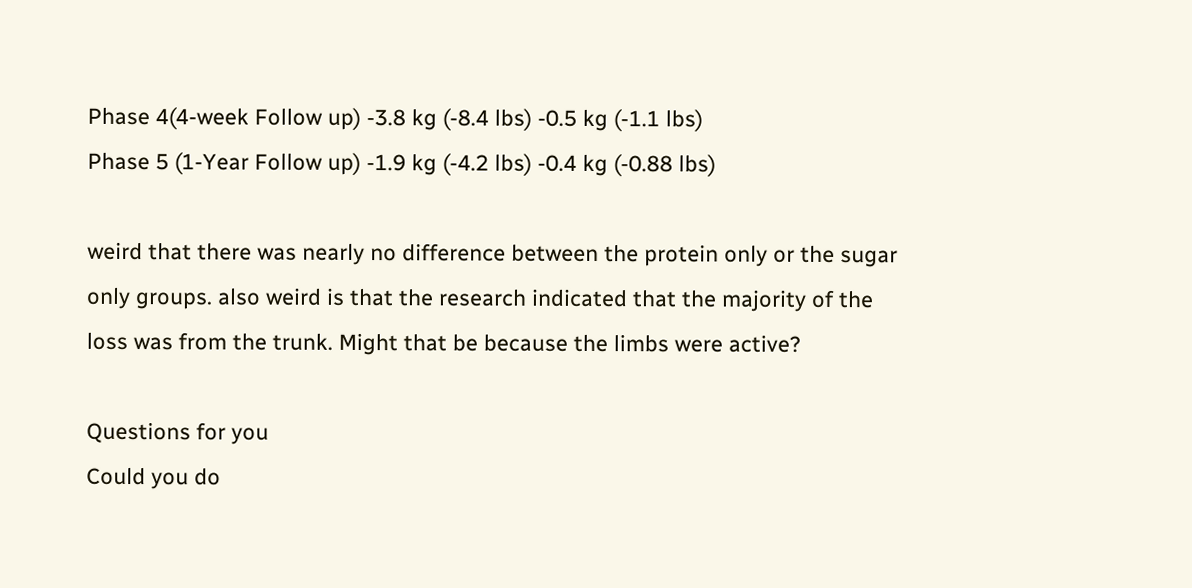Phase 4(4-week Follow up) -3.8 kg (-8.4 lbs) -0.5 kg (-1.1 lbs)
Phase 5 (1-Year Follow up) -1.9 kg (-4.2 lbs) -0.4 kg (-0.88 lbs)

weird that there was nearly no difference between the protein only or the sugar only groups. also weird is that the research indicated that the majority of the loss was from the trunk. Might that be because the limbs were active?

Questions for you
Could you do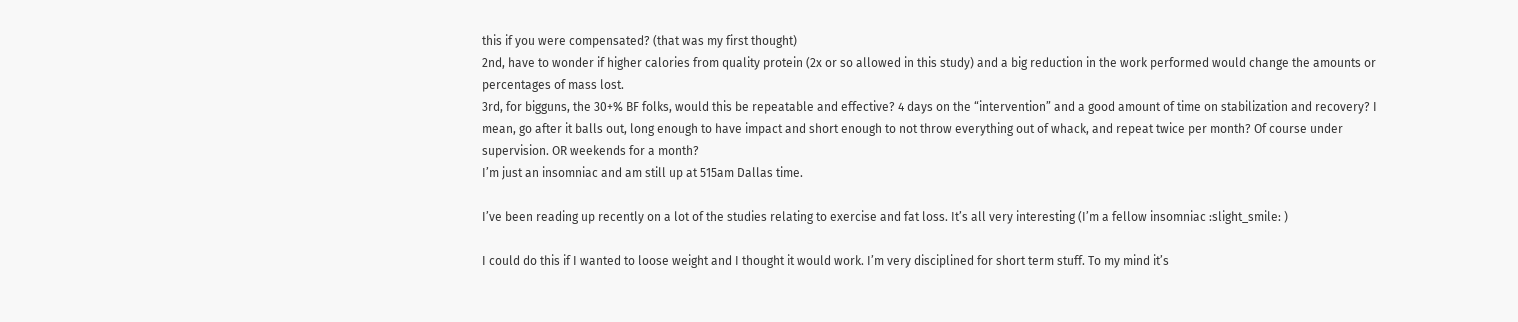this if you were compensated? (that was my first thought)
2nd, have to wonder if higher calories from quality protein (2x or so allowed in this study) and a big reduction in the work performed would change the amounts or percentages of mass lost.
3rd, for bigguns, the 30+% BF folks, would this be repeatable and effective? 4 days on the “intervention” and a good amount of time on stabilization and recovery? I mean, go after it balls out, long enough to have impact and short enough to not throw everything out of whack, and repeat twice per month? Of course under supervision. OR weekends for a month?
I’m just an insomniac and am still up at 515am Dallas time.

I’ve been reading up recently on a lot of the studies relating to exercise and fat loss. It’s all very interesting (I’m a fellow insomniac :slight_smile: )

I could do this if I wanted to loose weight and I thought it would work. I’m very disciplined for short term stuff. To my mind it’s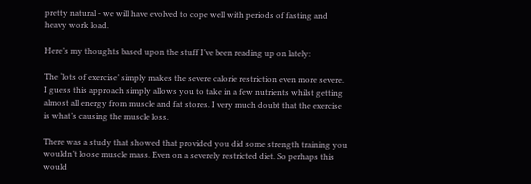pretty natural - we will have evolved to cope well with periods of fasting and heavy work load.

Here’s my thoughts based upon the stuff I’ve been reading up on lately:

The ‘lots of exercise’ simply makes the severe calorie restriction even more severe. I guess this approach simply allows you to take in a few nutrients whilst getting almost all energy from muscle and fat stores. I very much doubt that the exercise is what’s causing the muscle loss.

There was a study that showed that provided you did some strength training you wouldn’t loose muscle mass. Even on a severely restricted diet. So perhaps this would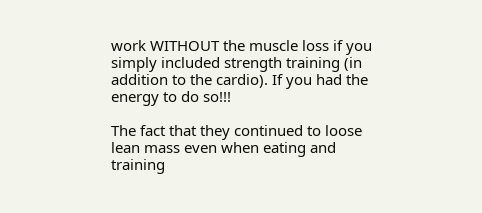work WITHOUT the muscle loss if you simply included strength training (in addition to the cardio). If you had the energy to do so!!!

The fact that they continued to loose lean mass even when eating and training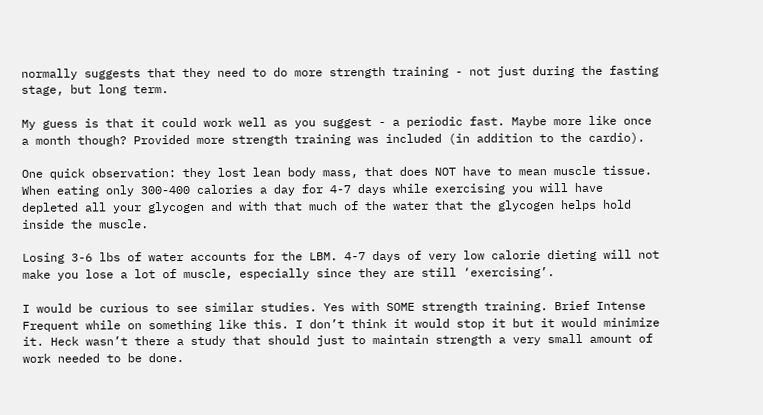normally suggests that they need to do more strength training - not just during the fasting stage, but long term.

My guess is that it could work well as you suggest - a periodic fast. Maybe more like once a month though? Provided more strength training was included (in addition to the cardio).

One quick observation: they lost lean body mass, that does NOT have to mean muscle tissue. When eating only 300-400 calories a day for 4-7 days while exercising you will have depleted all your glycogen and with that much of the water that the glycogen helps hold inside the muscle.

Losing 3-6 lbs of water accounts for the LBM. 4-7 days of very low calorie dieting will not make you lose a lot of muscle, especially since they are still ‘exercising’.

I would be curious to see similar studies. Yes with SOME strength training. Brief Intense Frequent while on something like this. I don’t think it would stop it but it would minimize it. Heck wasn’t there a study that should just to maintain strength a very small amount of work needed to be done.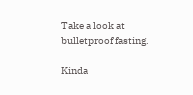Take a look at bulletproof fasting.

Kinda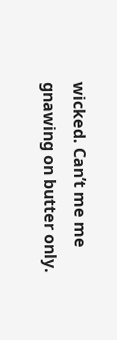wicked. Can’t me me gnawing on butter only.